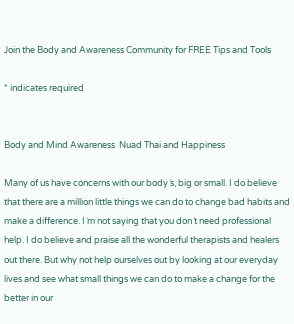Join the Body and Awareness Community for FREE Tips and Tools

* indicates required


Body and Mind Awareness  Nuad Thai and Happiness

Many of us have concerns with our body´s, big or small. I do believe that there are a million little things we can do to change bad habits and make a difference. I´m not saying that you don´t need professional help. I do believe and praise all the wonderful therapists and healers out there. But why not help ourselves out by looking at our everyday lives and see what small things we can do to make a change for the better in our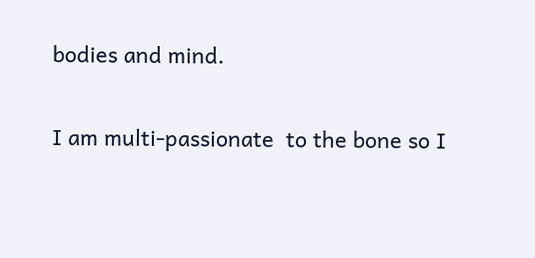bodies and mind.

I am multi-passionate  to the bone so I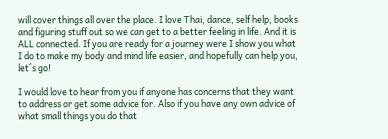will cover things all over the place. I love Thai, dance, self help, books and figuring stuff out so we can get to a better feeling in life. And it is ALL connected. If you are ready for a journey were I show you what I do to make my body and mind life easier, and hopefully can help you, let´s go!

I would love to hear from you if anyone has concerns that they want to address or get some advice for. Also if you have any own advice of what small things you do that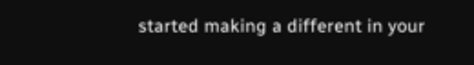started making a different in your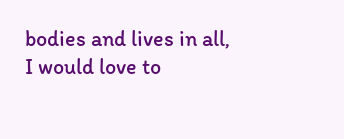bodies and lives in all, I would love to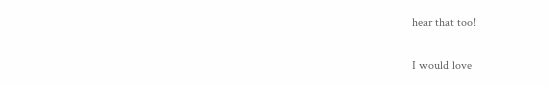hear that too!

I would love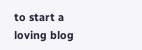to start a loving blog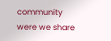community were we share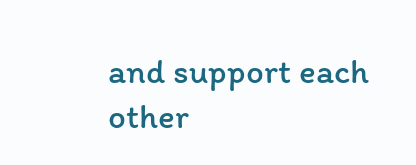and support each other